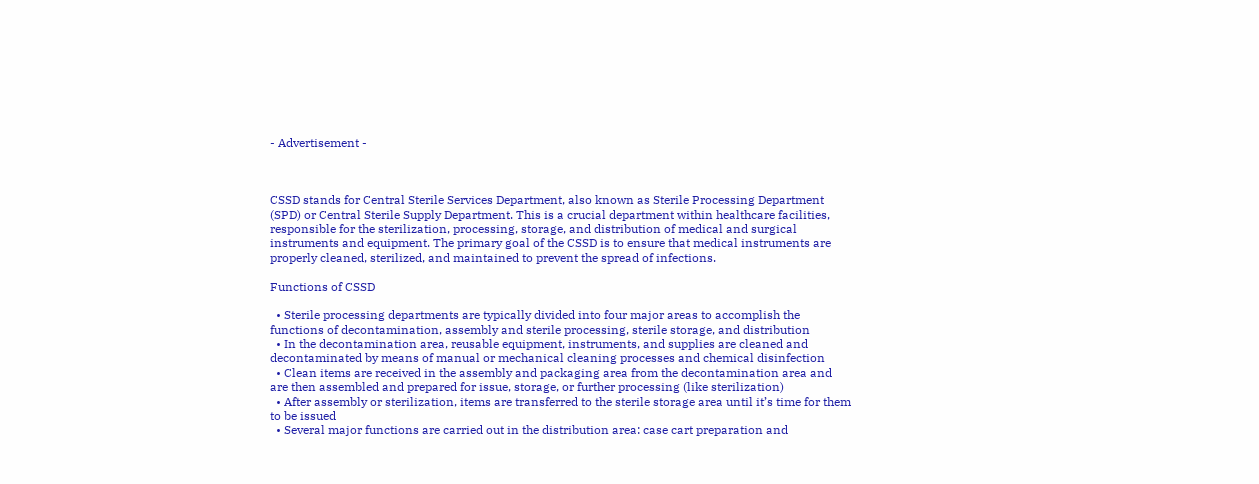- Advertisement -



CSSD stands for Central Sterile Services Department, also known as Sterile Processing Department (SPD) or Central Sterile Supply Department. This is a crucial department within healthcare facilities, responsible for the sterilization, processing, storage, and distribution of medical and surgical instruments and equipment. The primary goal of the CSSD is to ensure that medical instruments are properly cleaned, sterilized, and maintained to prevent the spread of infections.

Functions of CSSD

  • Sterile processing departments are typically divided into four major areas to accomplish the functions of decontamination, assembly and sterile processing, sterile storage, and distribution
  • In the decontamination area, reusable equipment, instruments, and supplies are cleaned and decontaminated by means of manual or mechanical cleaning processes and chemical disinfection
  • Clean items are received in the assembly and packaging area from the decontamination area and are then assembled and prepared for issue, storage, or further processing (like sterilization)
  • After assembly or sterilization, items are transferred to the sterile storage area until it’s time for them to be issued
  • Several major functions are carried out in the distribution area: case cart preparation and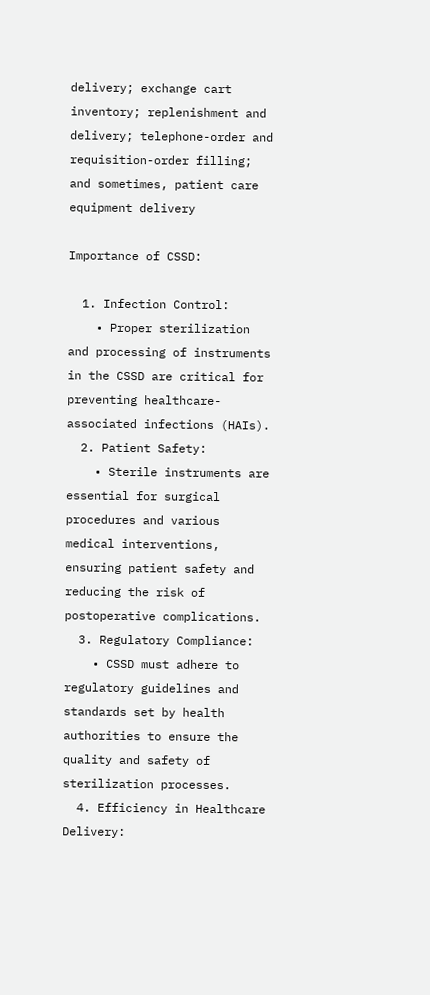delivery; exchange cart inventory; replenishment and delivery; telephone-order and requisition-order filling; and sometimes, patient care equipment delivery

Importance of CSSD:

  1. Infection Control:
    • Proper sterilization and processing of instruments in the CSSD are critical for preventing healthcare-associated infections (HAIs).
  2. Patient Safety:
    • Sterile instruments are essential for surgical procedures and various medical interventions, ensuring patient safety and reducing the risk of postoperative complications.
  3. Regulatory Compliance:
    • CSSD must adhere to regulatory guidelines and standards set by health authorities to ensure the quality and safety of sterilization processes.
  4. Efficiency in Healthcare Delivery: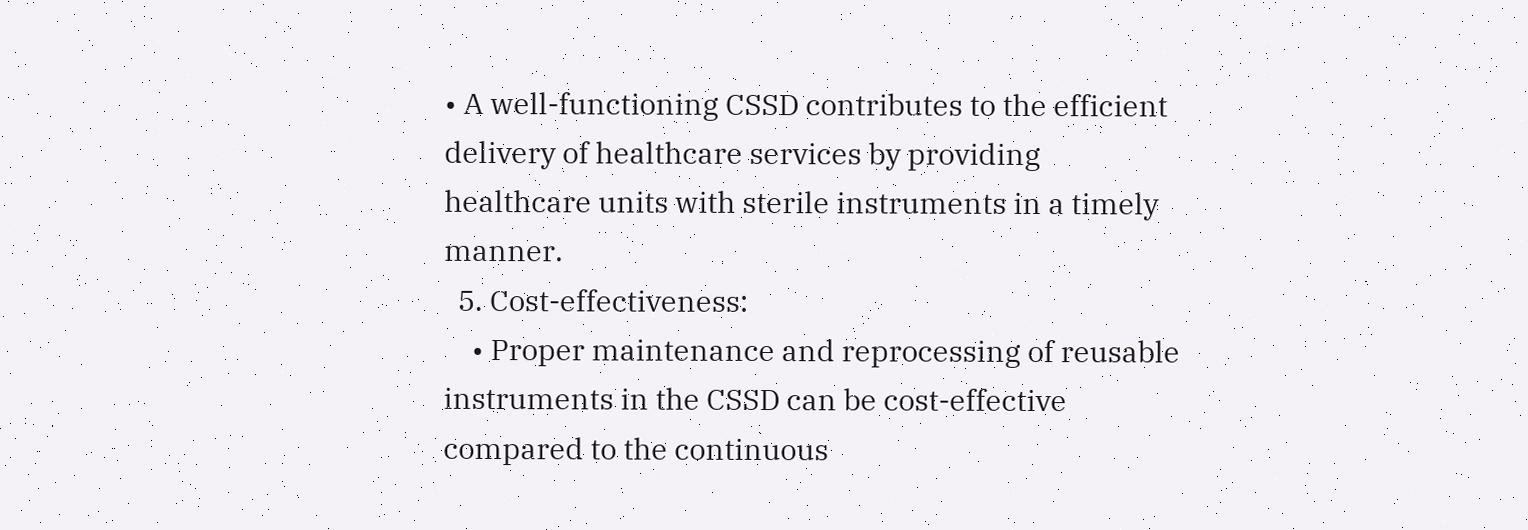• A well-functioning CSSD contributes to the efficient delivery of healthcare services by providing healthcare units with sterile instruments in a timely manner.
  5. Cost-effectiveness:
    • Proper maintenance and reprocessing of reusable instruments in the CSSD can be cost-effective compared to the continuous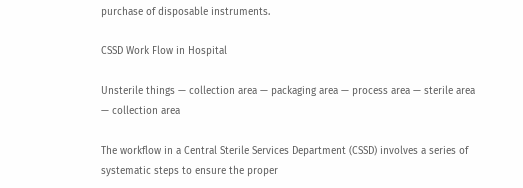purchase of disposable instruments.

CSSD Work Flow in Hospital

Unsterile things — collection area — packaging area — process area — sterile area — collection area

The workflow in a Central Sterile Services Department (CSSD) involves a series of systematic steps to ensure the proper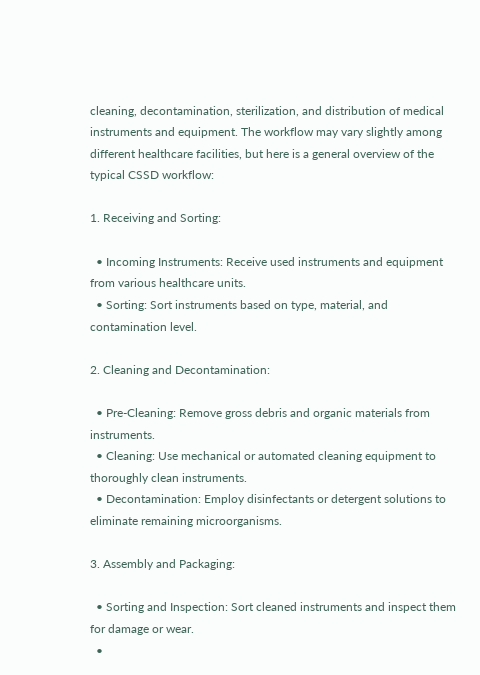cleaning, decontamination, sterilization, and distribution of medical instruments and equipment. The workflow may vary slightly among different healthcare facilities, but here is a general overview of the typical CSSD workflow:

1. Receiving and Sorting:

  • Incoming Instruments: Receive used instruments and equipment from various healthcare units.
  • Sorting: Sort instruments based on type, material, and contamination level.

2. Cleaning and Decontamination:

  • Pre-Cleaning: Remove gross debris and organic materials from instruments.
  • Cleaning: Use mechanical or automated cleaning equipment to thoroughly clean instruments.
  • Decontamination: Employ disinfectants or detergent solutions to eliminate remaining microorganisms.

3. Assembly and Packaging:

  • Sorting and Inspection: Sort cleaned instruments and inspect them for damage or wear.
  •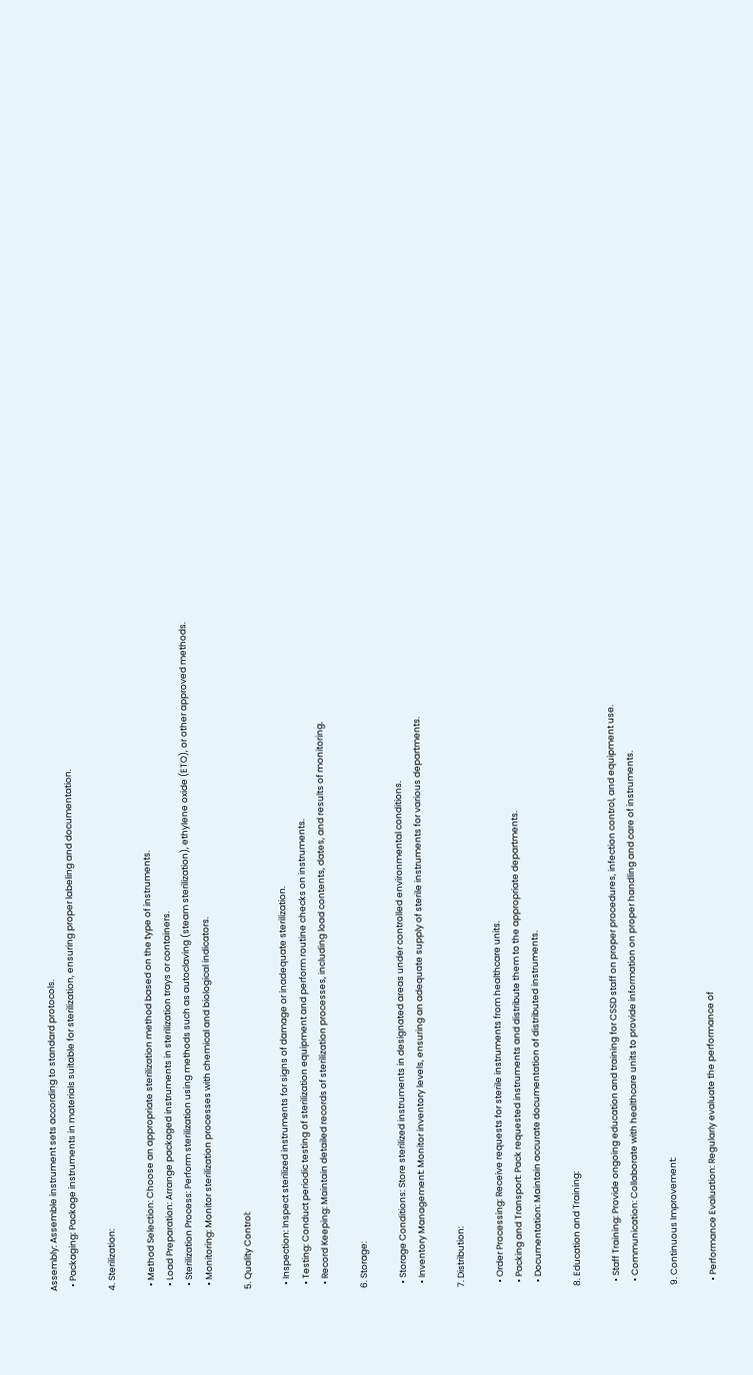Assembly: Assemble instrument sets according to standard protocols.
  • Packaging: Package instruments in materials suitable for sterilization, ensuring proper labeling and documentation.

4. Sterilization:

  • Method Selection: Choose an appropriate sterilization method based on the type of instruments.
  • Load Preparation: Arrange packaged instruments in sterilization trays or containers.
  • Sterilization Process: Perform sterilization using methods such as autoclaving (steam sterilization), ethylene oxide (ETO), or other approved methods.
  • Monitoring: Monitor sterilization processes with chemical and biological indicators.

5. Quality Control:

  • Inspection: Inspect sterilized instruments for signs of damage or inadequate sterilization.
  • Testing: Conduct periodic testing of sterilization equipment and perform routine checks on instruments.
  • Record Keeping: Maintain detailed records of sterilization processes, including load contents, dates, and results of monitoring.

6. Storage:

  • Storage Conditions: Store sterilized instruments in designated areas under controlled environmental conditions.
  • Inventory Management: Monitor inventory levels, ensuring an adequate supply of sterile instruments for various departments.

7. Distribution:

  • Order Processing: Receive requests for sterile instruments from healthcare units.
  • Packing and Transport: Pack requested instruments and distribute them to the appropriate departments.
  • Documentation: Maintain accurate documentation of distributed instruments.

8. Education and Training:

  • Staff Training: Provide ongoing education and training for CSSD staff on proper procedures, infection control, and equipment use.
  • Communication: Collaborate with healthcare units to provide information on proper handling and care of instruments.

9. Continuous Improvement:

  • Performance Evaluation: Regularly evaluate the performance of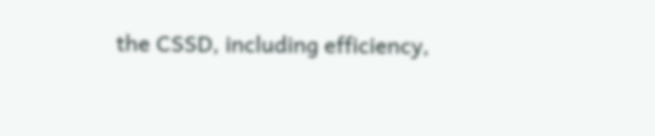the CSSD, including efficiency,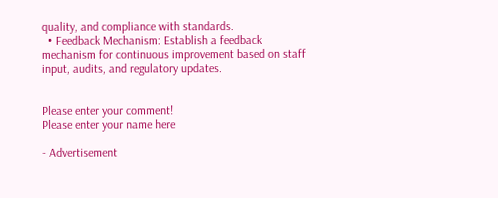quality, and compliance with standards.
  • Feedback Mechanism: Establish a feedback mechanism for continuous improvement based on staff input, audits, and regulatory updates.


Please enter your comment!
Please enter your name here

- Advertisement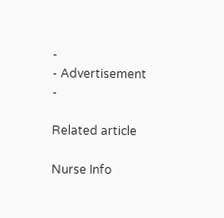-
- Advertisement -

Related article

Nurse Info